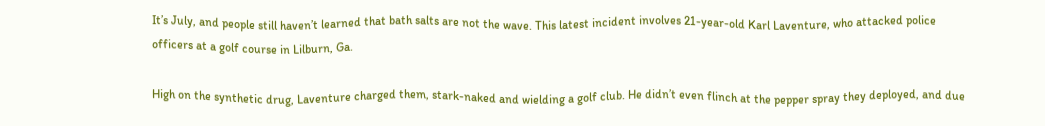It’s July, and people still haven’t learned that bath salts are not the wave. This latest incident involves 21-year-old Karl Laventure, who attacked police officers at a golf course in Lilburn, Ga.

High on the synthetic drug, Laventure charged them, stark-naked and wielding a golf club. He didn’t even flinch at the pepper spray they deployed, and due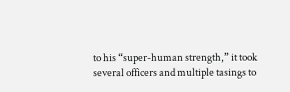to his “super-human strength,” it took several officers and multiple tasings to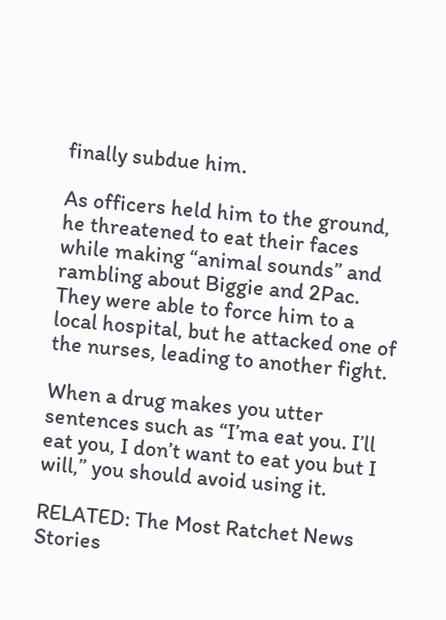finally subdue him.

As officers held him to the ground, he threatened to eat their faces while making “animal sounds” and rambling about Biggie and 2Pac. They were able to force him to a local hospital, but he attacked one of the nurses, leading to another fight.

When a drug makes you utter sentences such as “I’ma eat you. I’ll eat you, I don’t want to eat you but I will,” you should avoid using it.

RELATED: The Most Ratchet News Stories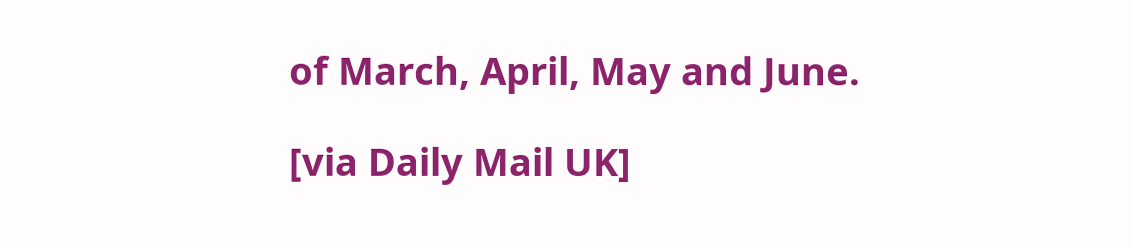of March, April, May and June.

[via Daily Mail UK]